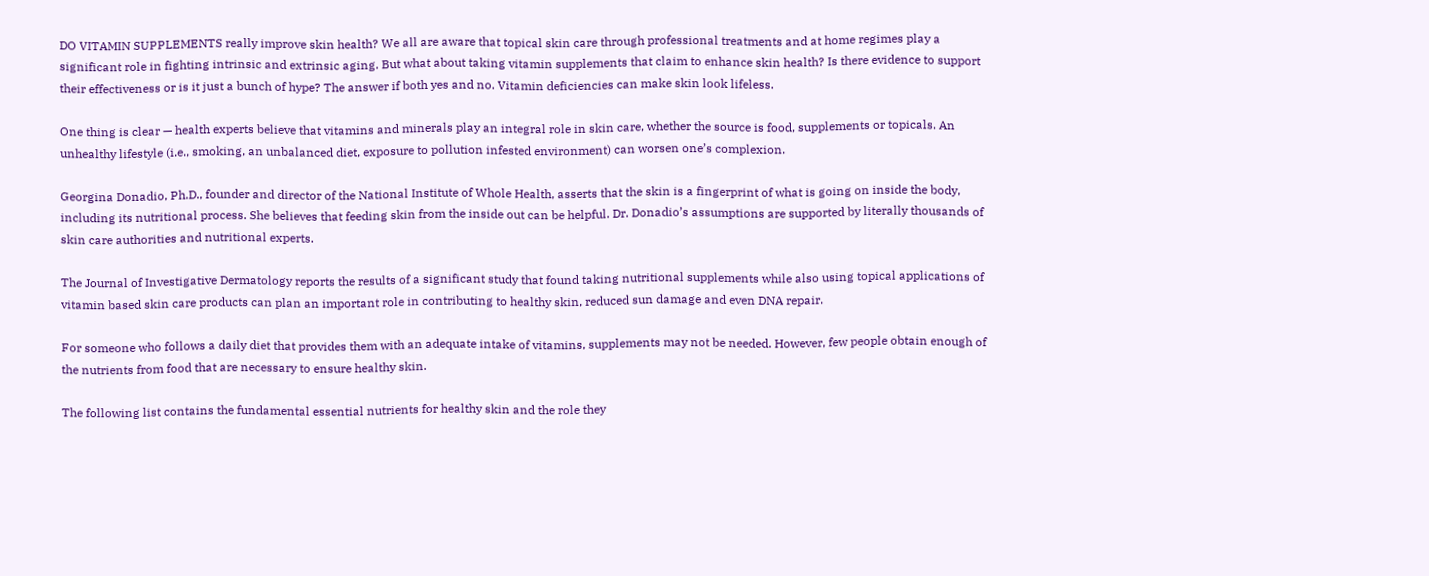DO VITAMIN SUPPLEMENTS really improve skin health? We all are aware that topical skin care through professional treatments and at home regimes play a significant role in fighting intrinsic and extrinsic aging. But what about taking vitamin supplements that claim to enhance skin health? Is there evidence to support their effectiveness or is it just a bunch of hype? The answer if both yes and no. Vitamin deficiencies can make skin look lifeless.

One thing is clear — health experts believe that vitamins and minerals play an integral role in skin care, whether the source is food, supplements or topicals. An unhealthy lifestyle (i.e., smoking, an unbalanced diet, exposure to pollution infested environment) can worsen one’s complexion.

Georgina Donadio, Ph.D., founder and director of the National Institute of Whole Health, asserts that the skin is a fingerprint of what is going on inside the body, including its nutritional process. She believes that feeding skin from the inside out can be helpful. Dr. Donadio’s assumptions are supported by literally thousands of skin care authorities and nutritional experts.

The Journal of Investigative Dermatology reports the results of a significant study that found taking nutritional supplements while also using topical applications of vitamin based skin care products can plan an important role in contributing to healthy skin, reduced sun damage and even DNA repair.

For someone who follows a daily diet that provides them with an adequate intake of vitamins, supplements may not be needed. However, few people obtain enough of the nutrients from food that are necessary to ensure healthy skin.

The following list contains the fundamental essential nutrients for healthy skin and the role they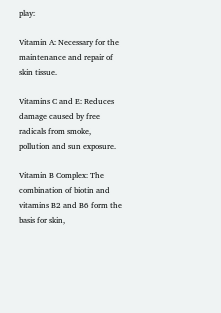play:

Vitamin A: Necessary for the maintenance and repair of skin tissue.

Vitamins C and E: Reduces damage caused by free radicals from smoke, pollution and sun exposure.

Vitamin B Complex: The combination of biotin and vitamins B2 and B6 form the basis for skin,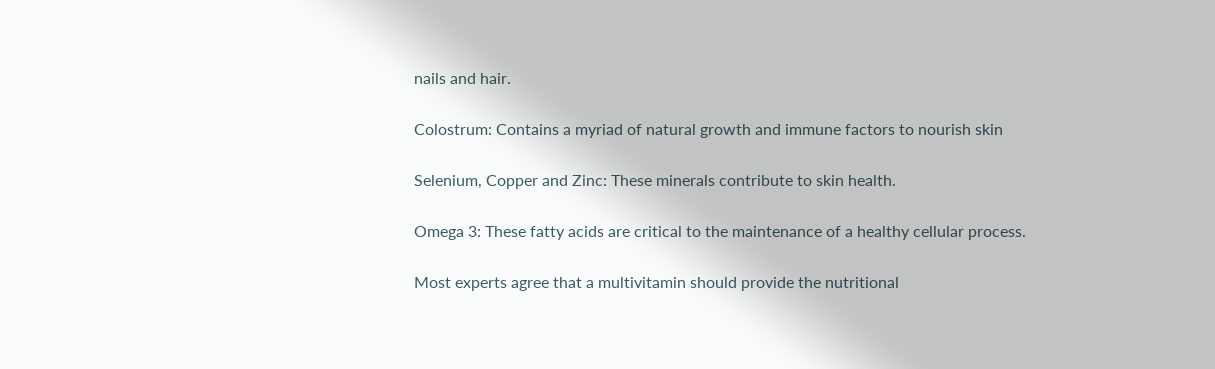nails and hair.

Colostrum: Contains a myriad of natural growth and immune factors to nourish skin

Selenium, Copper and Zinc: These minerals contribute to skin health.

Omega 3: These fatty acids are critical to the maintenance of a healthy cellular process.

Most experts agree that a multivitamin should provide the nutritional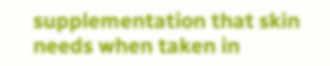supplementation that skin needs when taken in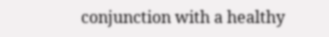conjunction with a healthy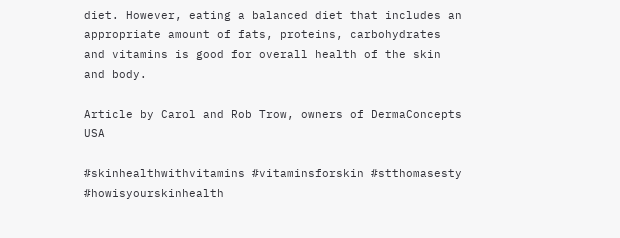diet. However, eating a balanced diet that includes an appropriate amount of fats, proteins, carbohydrates and vitamins is good for overall health of the skin and body.

Article by Carol and Rob Trow, owners of DermaConcepts USA

#skinhealthwithvitamins #vitaminsforskin #stthomasesty #howisyourskinhealth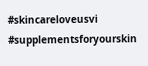#skincareloveusvi #supplementsforyourskin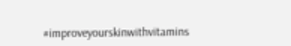#improveyourskinwithvitamins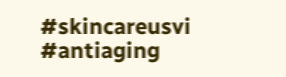#skincareusvi #antiaging